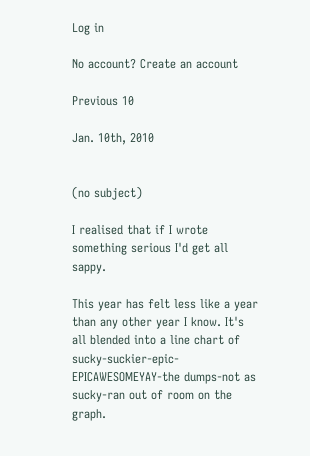Log in

No account? Create an account

Previous 10

Jan. 10th, 2010


(no subject)

I realised that if I wrote something serious I'd get all sappy.

This year has felt less like a year than any other year I know. It's all blended into a line chart of sucky-suckier-epic-EPICAWESOMEYAY-the dumps-not as sucky-ran out of room on the graph.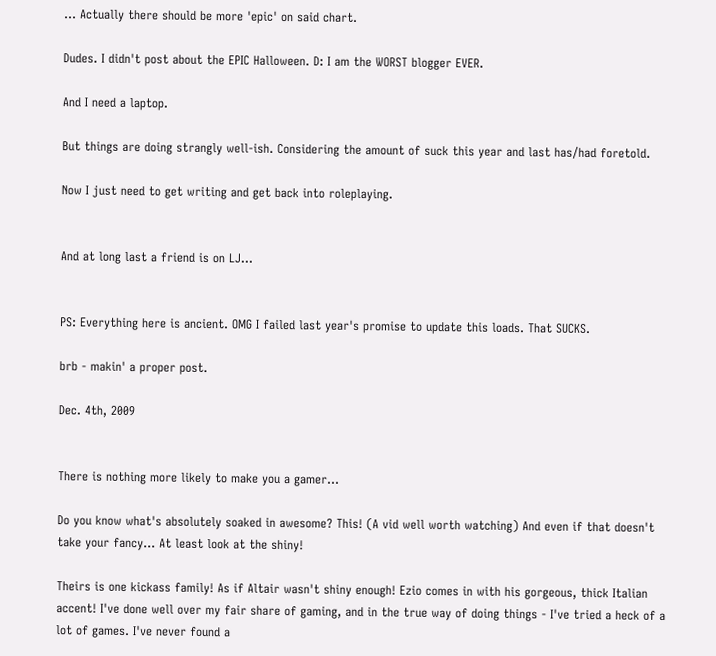... Actually there should be more 'epic' on said chart.

Dudes. I didn't post about the EPIC Halloween. D: I am the WORST blogger EVER.

And I need a laptop.

But things are doing strangly well-ish. Considering the amount of suck this year and last has/had foretold.

Now I just need to get writing and get back into roleplaying.


And at long last a friend is on LJ...


PS: Everything here is ancient. OMG I failed last year's promise to update this loads. That SUCKS.

brb - makin' a proper post.

Dec. 4th, 2009


There is nothing more likely to make you a gamer...

Do you know what's absolutely soaked in awesome? This! (A vid well worth watching) And even if that doesn't take your fancy... At least look at the shiny!

Theirs is one kickass family! As if Altair wasn't shiny enough! Ezio comes in with his gorgeous, thick Italian accent! I've done well over my fair share of gaming, and in the true way of doing things - I've tried a heck of a lot of games. I've never found a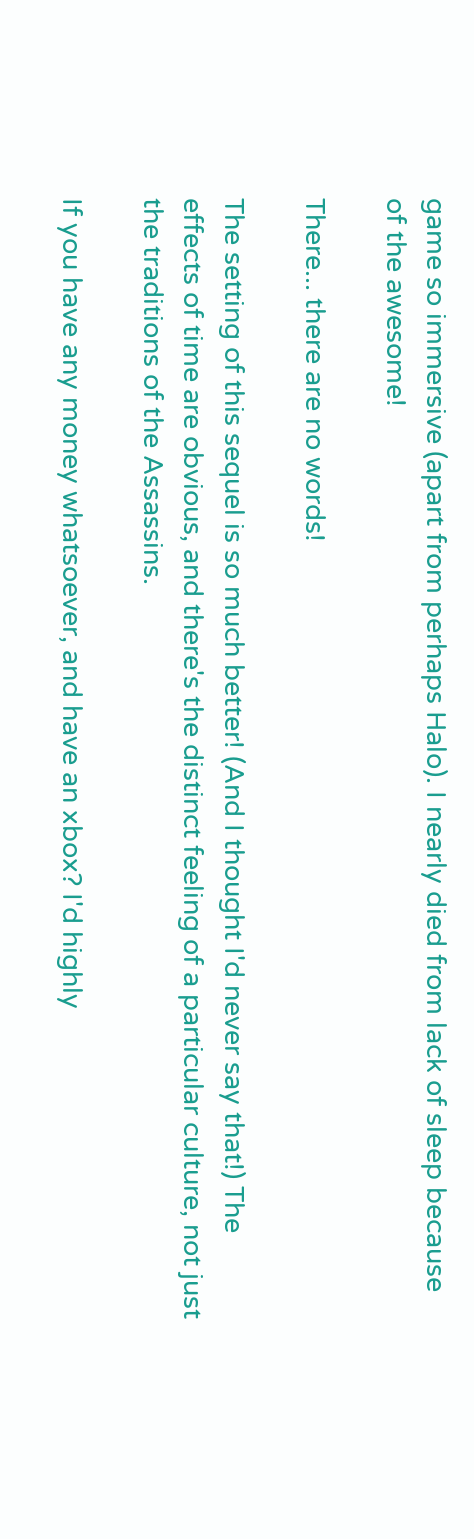game so immersive (apart from perhaps Halo). I nearly died from lack of sleep because of the awesome!

There... there are no words!

The setting of this sequel is so much better! (And I thought I'd never say that!) The effects of time are obvious, and there's the distinct feeling of a particular culture, not just the traditions of the Assassins.

If you have any money whatsoever, and have an xbox? I'd highly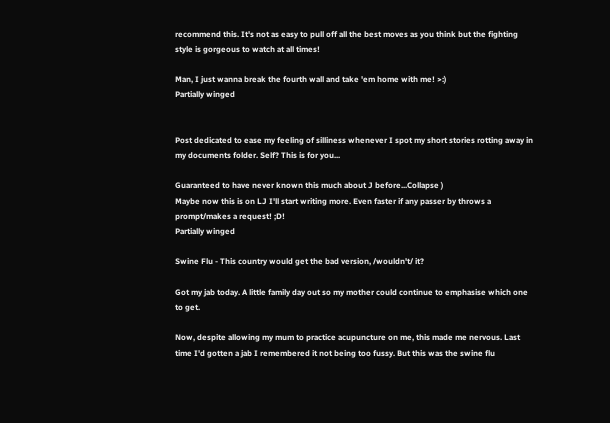recommend this. It's not as easy to pull off all the best moves as you think but the fighting style is gorgeous to watch at all times!

Man, I just wanna break the fourth wall and take 'em home with me! >:)
Partially winged


Post dedicated to ease my feeling of silliness whenever I spot my short stories rotting away in my documents folder. Self? This is for you...

Guaranteed to have never known this much about J before...Collapse )
Maybe now this is on LJ I'll start writing more. Even faster if any passer by throws a prompt/makes a request! ;D!
Partially winged

Swine Flu - This country would get the bad version, /wouldn't/ it?

Got my jab today. A little family day out so my mother could continue to emphasise which one to get.

Now, despite allowing my mum to practice acupuncture on me, this made me nervous. Last time I'd gotten a jab I remembered it not being too fussy. But this was the swine flu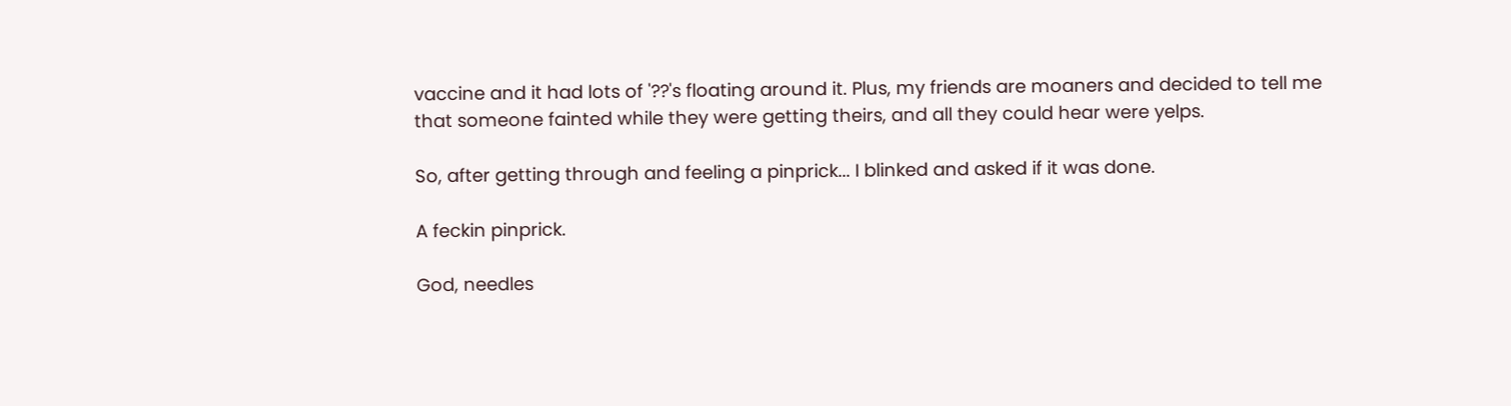vaccine and it had lots of '??'s floating around it. Plus, my friends are moaners and decided to tell me that someone fainted while they were getting theirs, and all they could hear were yelps.

So, after getting through and feeling a pinprick... I blinked and asked if it was done.

A feckin pinprick.

God, needles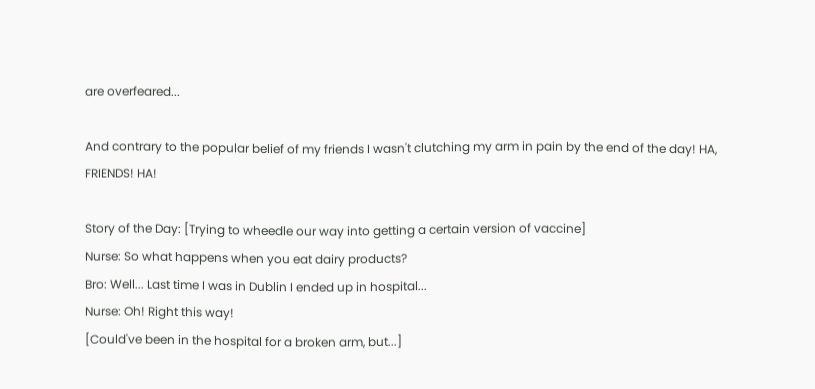are overfeared...

And contrary to the popular belief of my friends I wasn't clutching my arm in pain by the end of the day! HA, FRIENDS! HA!

Story of the Day: [Trying to wheedle our way into getting a certain version of vaccine]
Nurse: So what happens when you eat dairy products?
Bro: Well... Last time I was in Dublin I ended up in hospital...
Nurse: Oh! Right this way!
[Could've been in the hospital for a broken arm, but...]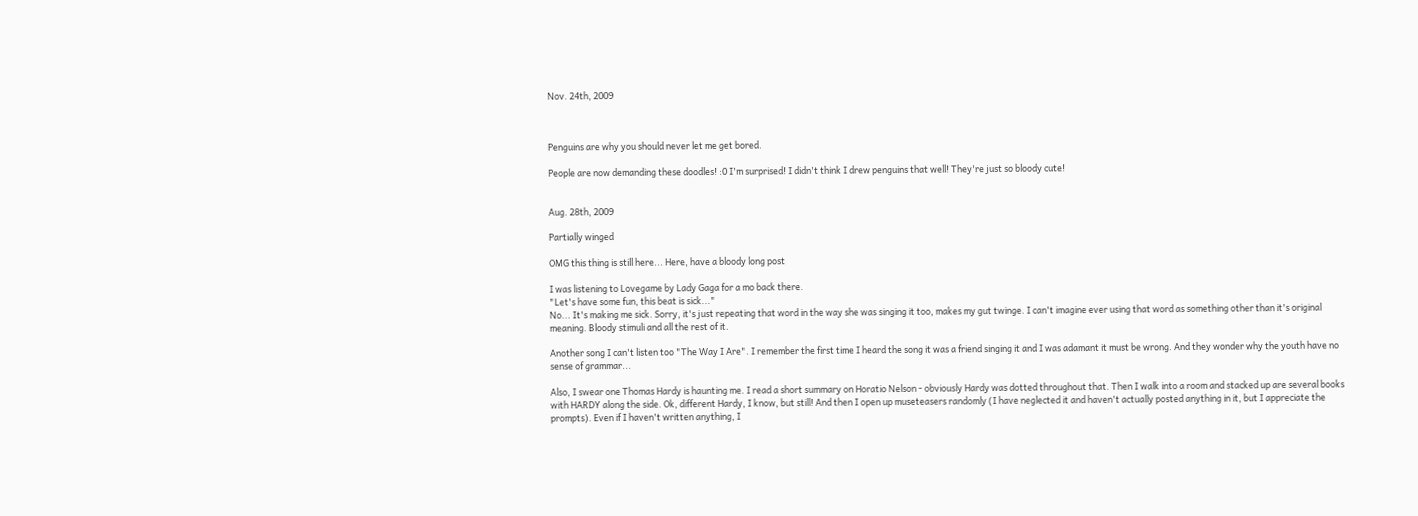Nov. 24th, 2009



Penguins are why you should never let me get bored.

People are now demanding these doodles! :0 I'm surprised! I didn't think I drew penguins that well! They're just so bloody cute!


Aug. 28th, 2009

Partially winged

OMG this thing is still here... Here, have a bloody long post

I was listening to Lovegame by Lady Gaga for a mo back there.
"Let's have some fun, this beat is sick..."
No... It's making me sick. Sorry, it's just repeating that word in the way she was singing it too, makes my gut twinge. I can't imagine ever using that word as something other than it's original meaning. Bloody stimuli and all the rest of it.

Another song I can't listen too "The Way I Are". I remember the first time I heard the song it was a friend singing it and I was adamant it must be wrong. And they wonder why the youth have no sense of grammar...

Also, I swear one Thomas Hardy is haunting me. I read a short summary on Horatio Nelson - obviously Hardy was dotted throughout that. Then I walk into a room and stacked up are several books with HARDY along the side. Ok, different Hardy, I know, but still! And then I open up museteasers randomly (I have neglected it and haven't actually posted anything in it, but I appreciate the prompts). Even if I haven't written anything, I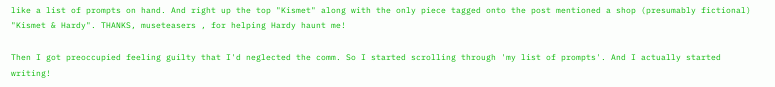like a list of prompts on hand. And right up the top "Kismet" along with the only piece tagged onto the post mentioned a shop (presumably fictional) "Kismet & Hardy". THANKS, museteasers , for helping Hardy haunt me!

Then I got preoccupied feeling guilty that I'd neglected the comm. So I started scrolling through 'my list of prompts'. And I actually started writing!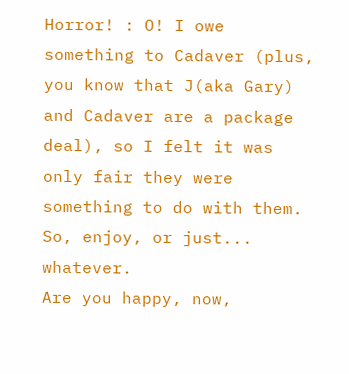Horror! : O! I owe something to Cadaver (plus, you know that J(aka Gary) and Cadaver are a package deal), so I felt it was only fair they were something to do with them. So, enjoy, or just... whatever.
Are you happy, now,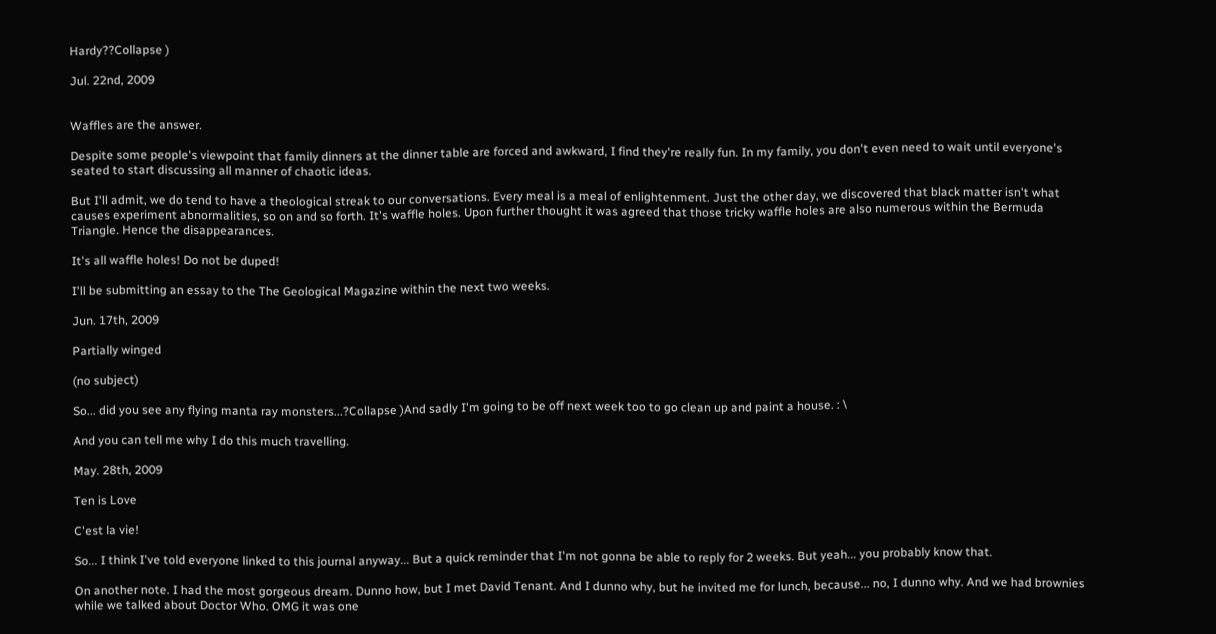Hardy??Collapse )

Jul. 22nd, 2009


Waffles are the answer.

Despite some people's viewpoint that family dinners at the dinner table are forced and awkward, I find they're really fun. In my family, you don't even need to wait until everyone's seated to start discussing all manner of chaotic ideas.

But I'll admit, we do tend to have a theological streak to our conversations. Every meal is a meal of enlightenment. Just the other day, we discovered that black matter isn't what causes experiment abnormalities, so on and so forth. It's waffle holes. Upon further thought it was agreed that those tricky waffle holes are also numerous within the Bermuda Triangle. Hence the disappearances.

It's all waffle holes! Do not be duped!

I'll be submitting an essay to the The Geological Magazine within the next two weeks.

Jun. 17th, 2009

Partially winged

(no subject)

So... did you see any flying manta ray monsters...?Collapse )And sadly I'm going to be off next week too to go clean up and paint a house. : \

And you can tell me why I do this much travelling.

May. 28th, 2009

Ten is Love

C'est la vie!

So... I think I've told everyone linked to this journal anyway... But a quick reminder that I'm not gonna be able to reply for 2 weeks. But yeah... you probably know that.

On another note. I had the most gorgeous dream. Dunno how, but I met David Tenant. And I dunno why, but he invited me for lunch, because... no, I dunno why. And we had brownies while we talked about Doctor Who. OMG it was one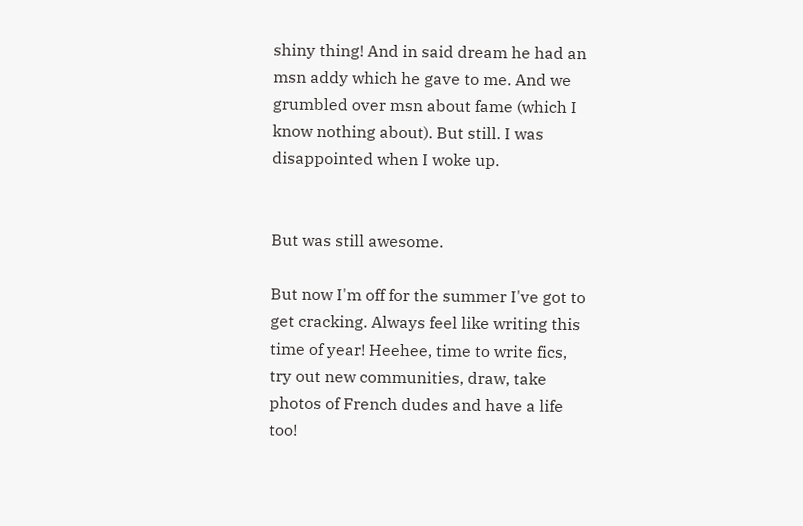shiny thing! And in said dream he had an msn addy which he gave to me. And we grumbled over msn about fame (which I know nothing about). But still. I was disappointed when I woke up.


But was still awesome.

But now I'm off for the summer I've got to get cracking. Always feel like writing this time of year! Heehee, time to write fics, try out new communities, draw, take photos of French dudes and have a life too!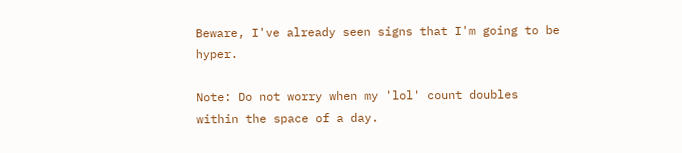Beware, I've already seen signs that I'm going to be hyper.

Note: Do not worry when my 'lol' count doubles within the space of a day.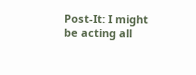Post-It: I might be acting all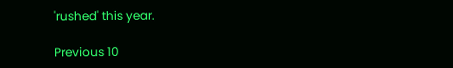'rushed' this year.

Previous 10